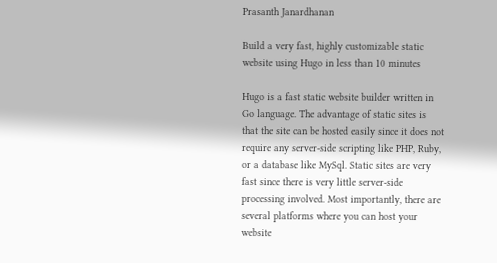Prasanth Janardhanan

Build a very fast, highly customizable static website using Hugo in less than 10 minutes

Hugo is a fast static website builder written in Go language. The advantage of static sites is that the site can be hosted easily since it does not require any server-side scripting like PHP, Ruby, or a database like MySql. Static sites are very fast since there is very little server-side processing involved. Most importantly, there are several platforms where you can host your website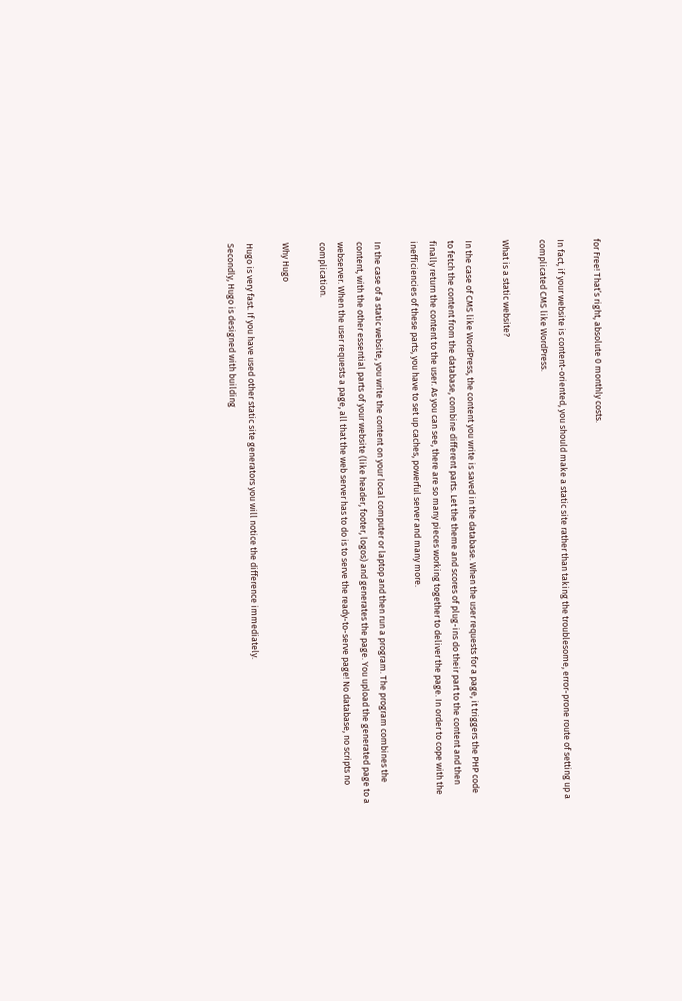for Free! That’s right, absolute 0 monthly costs.

In fact, if your website is content-oriented, you should make a static site rather than taking the troublesome, error-prone route of setting up a complicated CMS like WordPress.

What is a static website?

In the case of CMS like WordPress, the content you write is saved in the database. When the user requests for a page, it triggers the PHP code to fetch the content from the database, combine different parts. Let the theme and scores of plug-ins do their part to the content and then finally return the content to the user. As you can see, there are so many pieces working together to deliver the page. In order to cope with the inefficiencies of these parts, you have to set up caches, powerful server and many more.

In the case of a static website, you write the content on your local computer or laptop and then run a program. The program combines the content, with the other essential parts of your website (like header, footer, logos) and generates the page. You upload the generated page to a webserver. When the user requests a page, all that the web server has to do is to serve the ready-to-serve page! No database, no scripts no complication.

Why Hugo

Hugo is very fast. If you have used other static site generators you will notice the difference immediately.
Secondly, Hugo is designed with building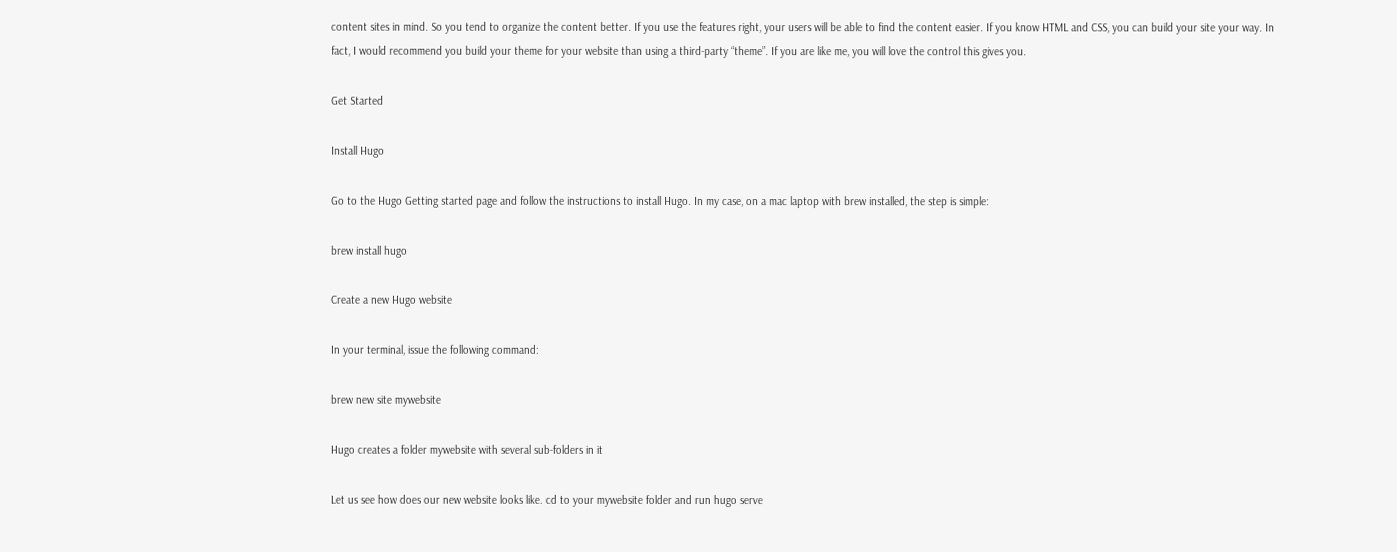content sites in mind. So you tend to organize the content better. If you use the features right, your users will be able to find the content easier. If you know HTML and CSS, you can build your site your way. In fact, I would recommend you build your theme for your website than using a third-party “theme”. If you are like me, you will love the control this gives you.

Get Started

Install Hugo

Go to the Hugo Getting started page and follow the instructions to install Hugo. In my case, on a mac laptop with brew installed, the step is simple:

brew install hugo

Create a new Hugo website

In your terminal, issue the following command:

brew new site mywebsite

Hugo creates a folder mywebsite with several sub-folders in it

Let us see how does our new website looks like. cd to your mywebsite folder and run hugo serve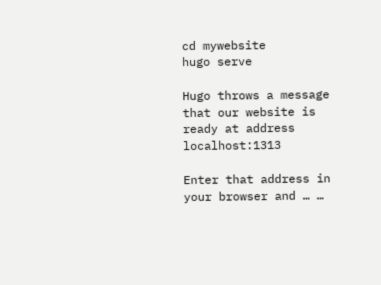cd mywebsite
hugo serve

Hugo throws a message that our website is ready at address localhost:1313

Enter that address in your browser and … …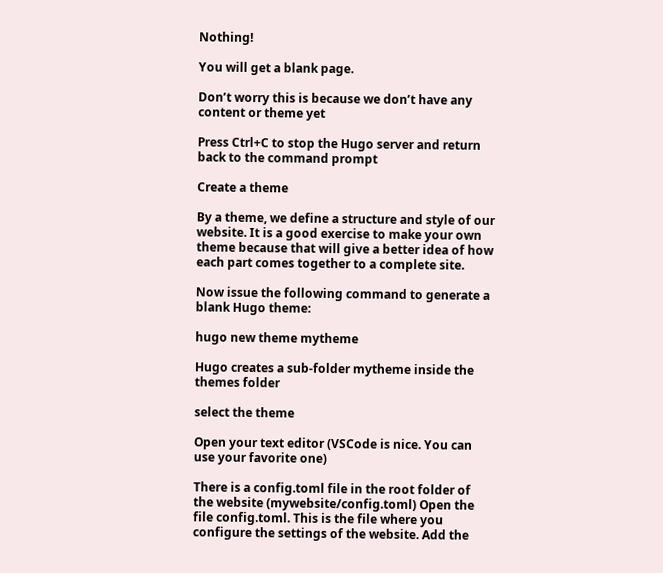Nothing!

You will get a blank page.

Don’t worry this is because we don’t have any content or theme yet

Press Ctrl+C to stop the Hugo server and return back to the command prompt

Create a theme

By a theme, we define a structure and style of our website. It is a good exercise to make your own theme because that will give a better idea of how each part comes together to a complete site.

Now issue the following command to generate a blank Hugo theme:

hugo new theme mytheme

Hugo creates a sub-folder mytheme inside the themes folder

select the theme

Open your text editor (VSCode is nice. You can use your favorite one)

There is a config.toml file in the root folder of the website (mywebsite/config.toml) Open the file config.toml. This is the file where you configure the settings of the website. Add the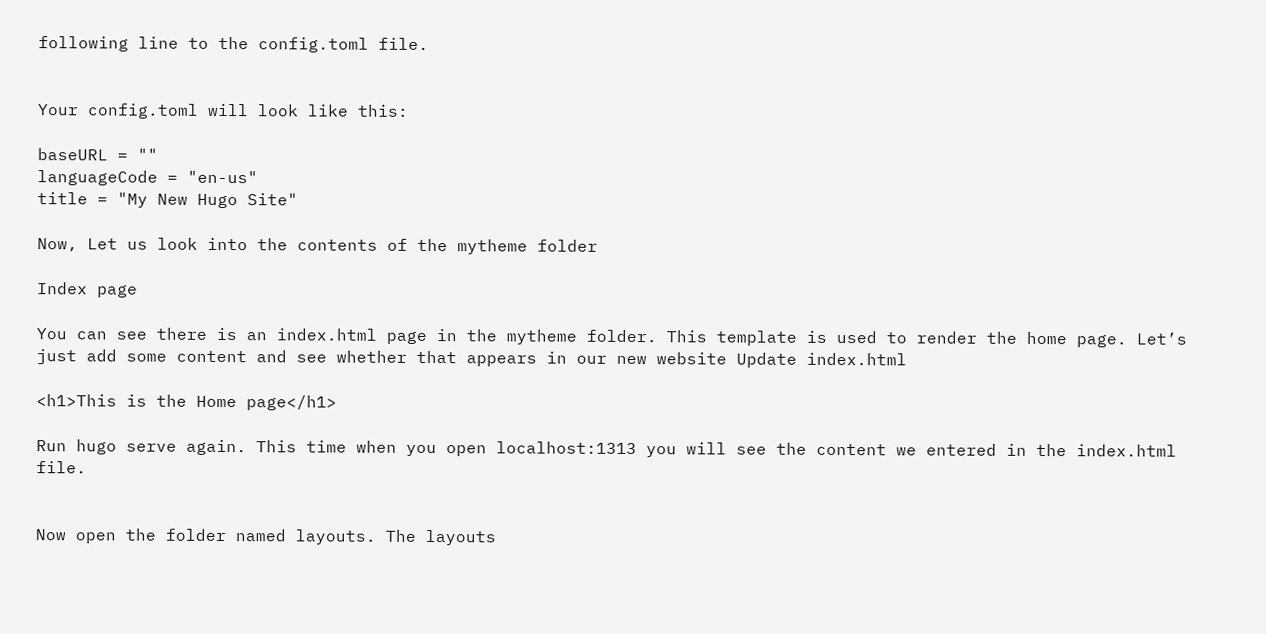following line to the config.toml file.


Your config.toml will look like this:

baseURL = ""
languageCode = "en-us"
title = "My New Hugo Site"

Now, Let us look into the contents of the mytheme folder

Index page

You can see there is an index.html page in the mytheme folder. This template is used to render the home page. Let’s just add some content and see whether that appears in our new website Update index.html

<h1>This is the Home page</h1>

Run hugo serve again. This time when you open localhost:1313 you will see the content we entered in the index.html file.


Now open the folder named layouts. The layouts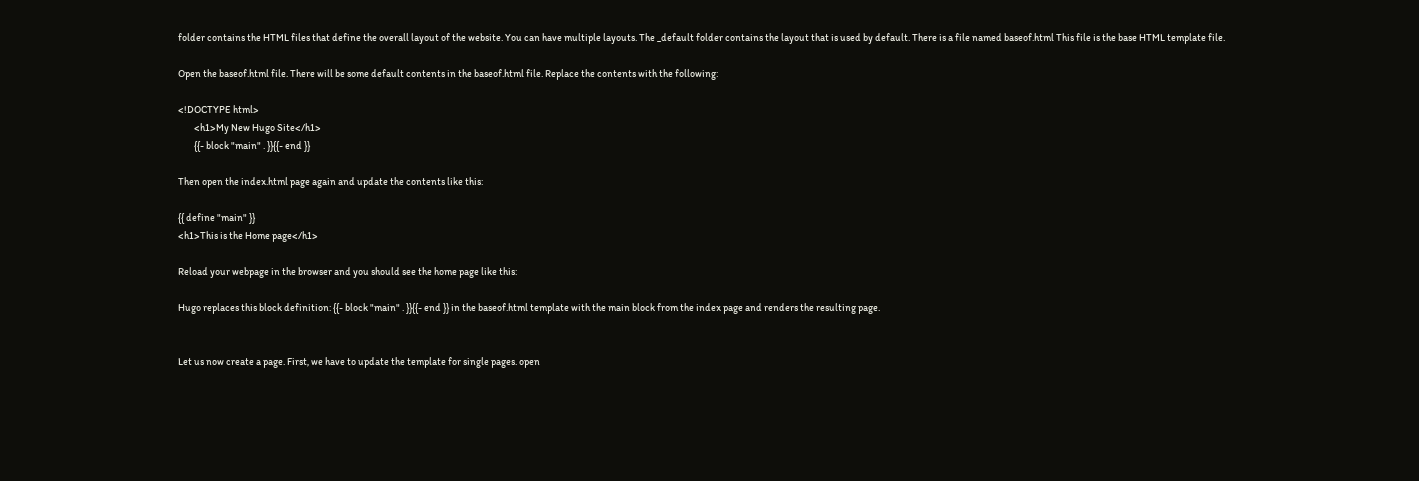folder contains the HTML files that define the overall layout of the website. You can have multiple layouts. The _default folder contains the layout that is used by default. There is a file named baseof.html This file is the base HTML template file.

Open the baseof.html file. There will be some default contents in the baseof.html file. Replace the contents with the following:

<!DOCTYPE html>
        <h1>My New Hugo Site</h1>
        {{- block "main" . }}{{- end }}

Then open the index.html page again and update the contents like this:

{{ define "main" }}
<h1>This is the Home page</h1>

Reload your webpage in the browser and you should see the home page like this:

Hugo replaces this block definition: {{- block "main" . }}{{- end }} in the baseof.html template with the main block from the index page and renders the resulting page.


Let us now create a page. First, we have to update the template for single pages. open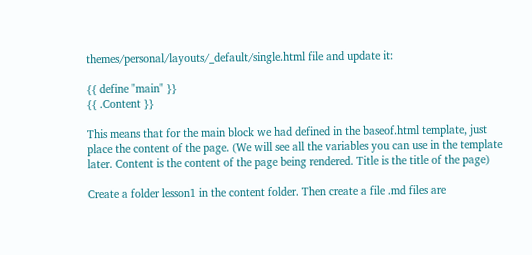themes/personal/layouts/_default/single.html file and update it:

{{ define "main" }}
{{ .Content }}

This means that for the main block we had defined in the baseof.html template, just place the content of the page. (We will see all the variables you can use in the template later. Content is the content of the page being rendered. Title is the title of the page)

Create a folder lesson1 in the content folder. Then create a file .md files are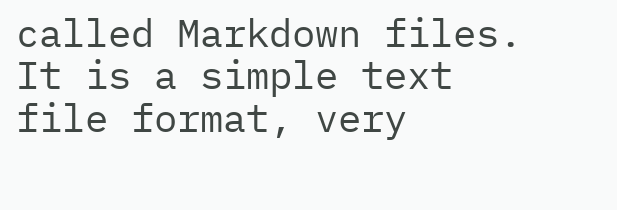called Markdown files. It is a simple text file format, very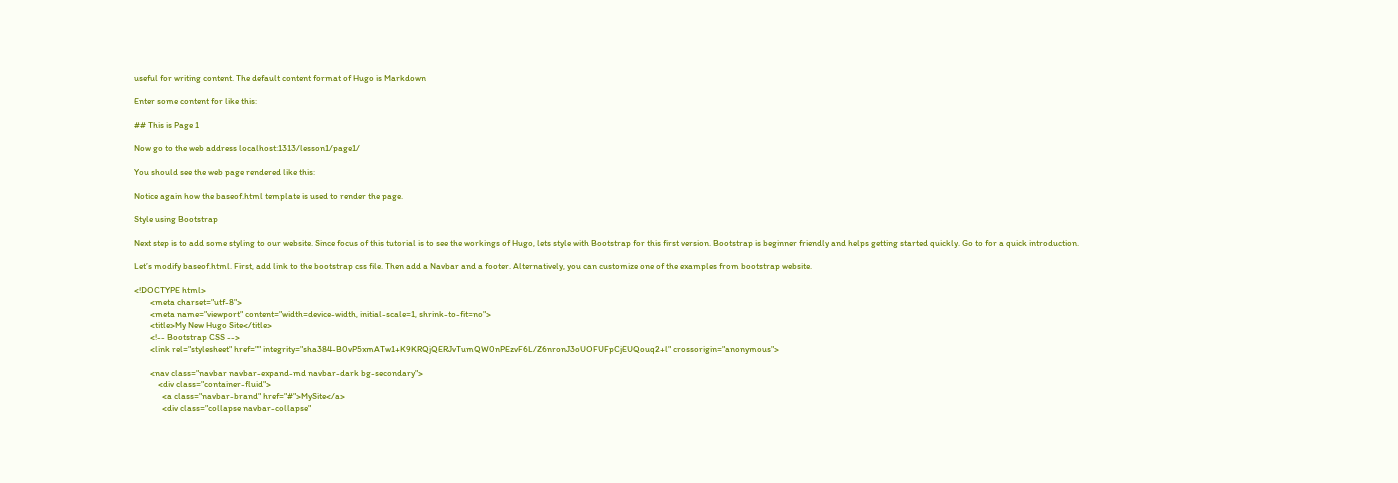useful for writing content. The default content format of Hugo is Markdown

Enter some content for like this:

## This is Page 1

Now go to the web address localhost:1313/lesson1/page1/

You should see the web page rendered like this:

Notice again how the baseof.html template is used to render the page.

Style using Bootstrap

Next step is to add some styling to our website. Since focus of this tutorial is to see the workings of Hugo, lets style with Bootstrap for this first version. Bootstrap is beginner friendly and helps getting started quickly. Go to for a quick introduction.

Let’s modify baseof.html. First, add link to the bootstrap css file. Then add a Navbar and a footer. Alternatively, you can customize one of the examples from bootstrap website.

<!DOCTYPE html>
        <meta charset="utf-8">
        <meta name="viewport" content="width=device-width, initial-scale=1, shrink-to-fit=no">
        <title>My New Hugo Site</title>
        <!-- Bootstrap CSS -->
        <link rel="stylesheet" href="" integrity="sha384-B0vP5xmATw1+K9KRQjQERJvTumQW0nPEzvF6L/Z6nronJ3oUOFUFpCjEUQouq2+l" crossorigin="anonymous">

        <nav class="navbar navbar-expand-md navbar-dark bg-secondary">
            <div class="container-fluid">
              <a class="navbar-brand" href="#">MySite</a>
              <div class="collapse navbar-collapse"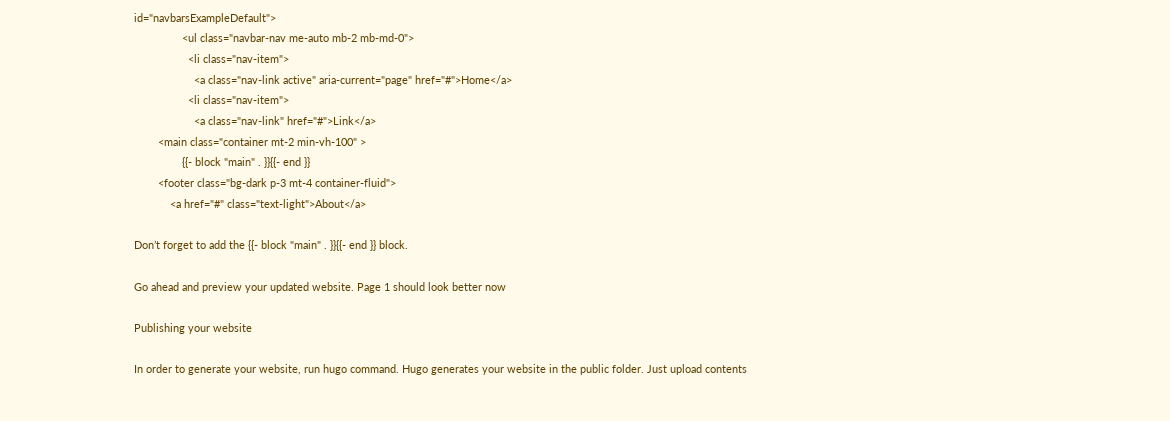id="navbarsExampleDefault">
                <ul class="navbar-nav me-auto mb-2 mb-md-0">
                  <li class="nav-item">
                    <a class="nav-link active" aria-current="page" href="#">Home</a>
                  <li class="nav-item">
                    <a class="nav-link" href="#">Link</a>
        <main class="container mt-2 min-vh-100" >
                {{- block "main" . }}{{- end }}
        <footer class="bg-dark p-3 mt-4 container-fluid">
            <a href="#" class="text-light">About</a>

Don’t forget to add the {{- block "main" . }}{{- end }} block.

Go ahead and preview your updated website. Page 1 should look better now

Publishing your website

In order to generate your website, run hugo command. Hugo generates your website in the public folder. Just upload contents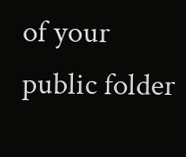of your public folder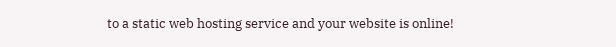to a static web hosting service and your website is online!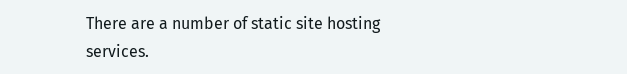There are a number of static site hosting services.